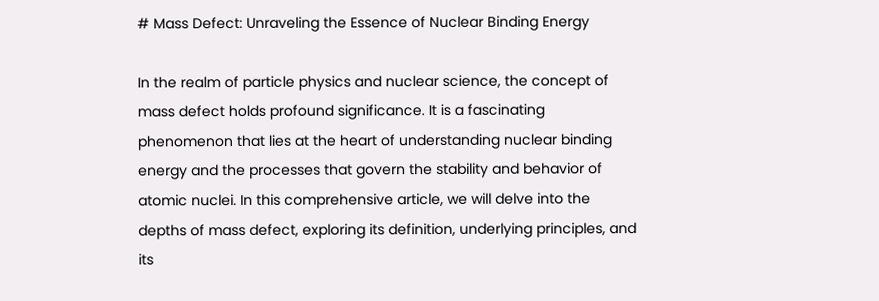# Mass Defect: Unraveling the Essence of Nuclear Binding Energy

In the realm of particle physics and nuclear science, the concept of mass defect holds profound significance. It is a fascinating phenomenon that lies at the heart of understanding nuclear binding energy and the processes that govern the stability and behavior of atomic nuclei. In this comprehensive article, we will delve into the depths of mass defect, exploring its definition, underlying principles, and its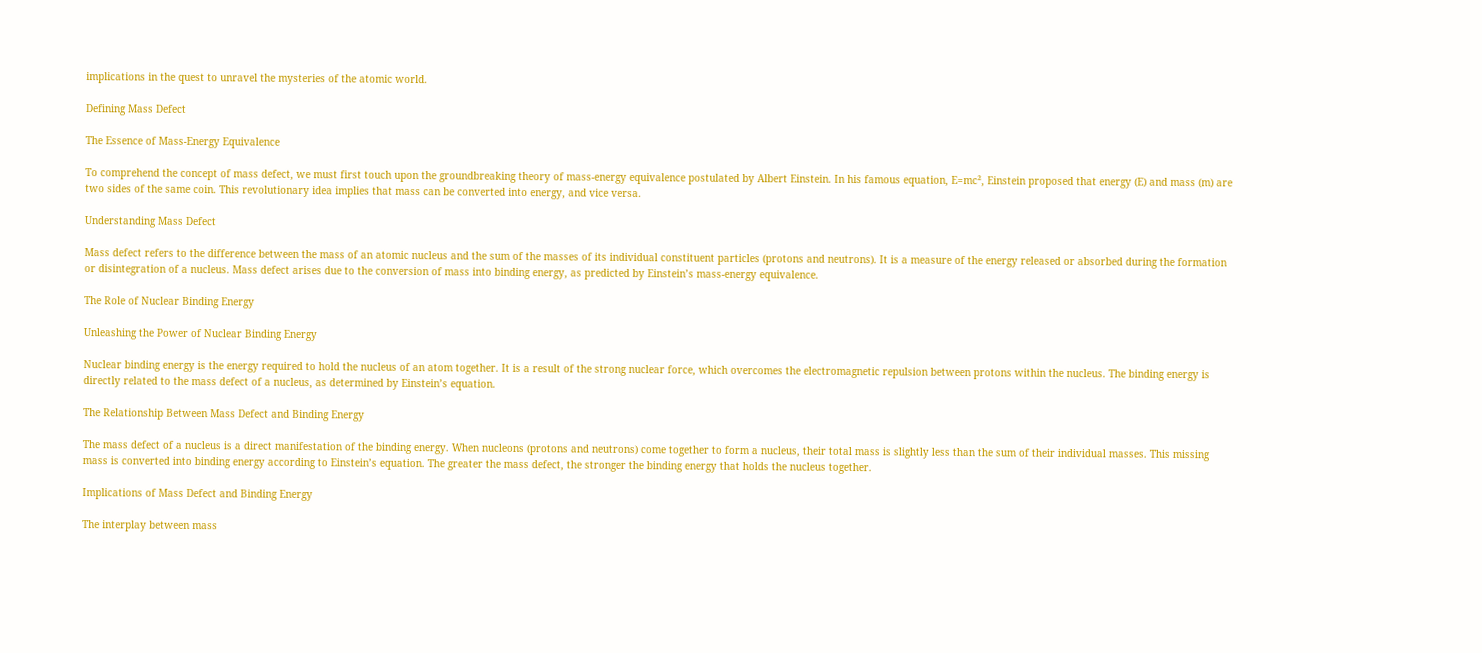implications in the quest to unravel the mysteries of the atomic world.

Defining Mass Defect

The Essence of Mass-Energy Equivalence

To comprehend the concept of mass defect, we must first touch upon the groundbreaking theory of mass-energy equivalence postulated by Albert Einstein. In his famous equation, E=mc², Einstein proposed that energy (E) and mass (m) are two sides of the same coin. This revolutionary idea implies that mass can be converted into energy, and vice versa.

Understanding Mass Defect

Mass defect refers to the difference between the mass of an atomic nucleus and the sum of the masses of its individual constituent particles (protons and neutrons). It is a measure of the energy released or absorbed during the formation or disintegration of a nucleus. Mass defect arises due to the conversion of mass into binding energy, as predicted by Einstein’s mass-energy equivalence.

The Role of Nuclear Binding Energy

Unleashing the Power of Nuclear Binding Energy

Nuclear binding energy is the energy required to hold the nucleus of an atom together. It is a result of the strong nuclear force, which overcomes the electromagnetic repulsion between protons within the nucleus. The binding energy is directly related to the mass defect of a nucleus, as determined by Einstein’s equation.

The Relationship Between Mass Defect and Binding Energy

The mass defect of a nucleus is a direct manifestation of the binding energy. When nucleons (protons and neutrons) come together to form a nucleus, their total mass is slightly less than the sum of their individual masses. This missing mass is converted into binding energy according to Einstein’s equation. The greater the mass defect, the stronger the binding energy that holds the nucleus together.

Implications of Mass Defect and Binding Energy

The interplay between mass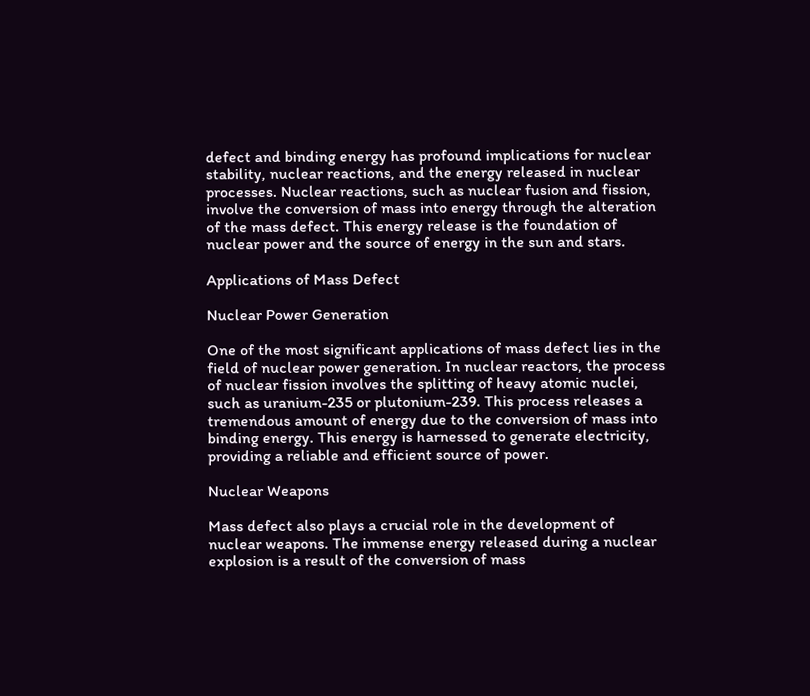defect and binding energy has profound implications for nuclear stability, nuclear reactions, and the energy released in nuclear processes. Nuclear reactions, such as nuclear fusion and fission, involve the conversion of mass into energy through the alteration of the mass defect. This energy release is the foundation of nuclear power and the source of energy in the sun and stars.

Applications of Mass Defect

Nuclear Power Generation

One of the most significant applications of mass defect lies in the field of nuclear power generation. In nuclear reactors, the process of nuclear fission involves the splitting of heavy atomic nuclei, such as uranium-235 or plutonium-239. This process releases a tremendous amount of energy due to the conversion of mass into binding energy. This energy is harnessed to generate electricity, providing a reliable and efficient source of power.

Nuclear Weapons

Mass defect also plays a crucial role in the development of nuclear weapons. The immense energy released during a nuclear explosion is a result of the conversion of mass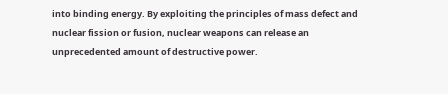into binding energy. By exploiting the principles of mass defect and nuclear fission or fusion, nuclear weapons can release an unprecedented amount of destructive power.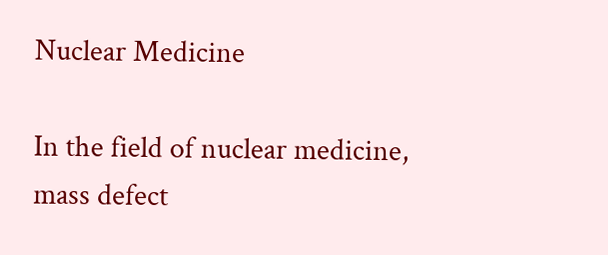Nuclear Medicine

In the field of nuclear medicine, mass defect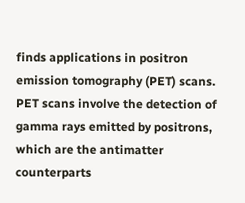finds applications in positron emission tomography (PET) scans. PET scans involve the detection of gamma rays emitted by positrons, which are the antimatter counterparts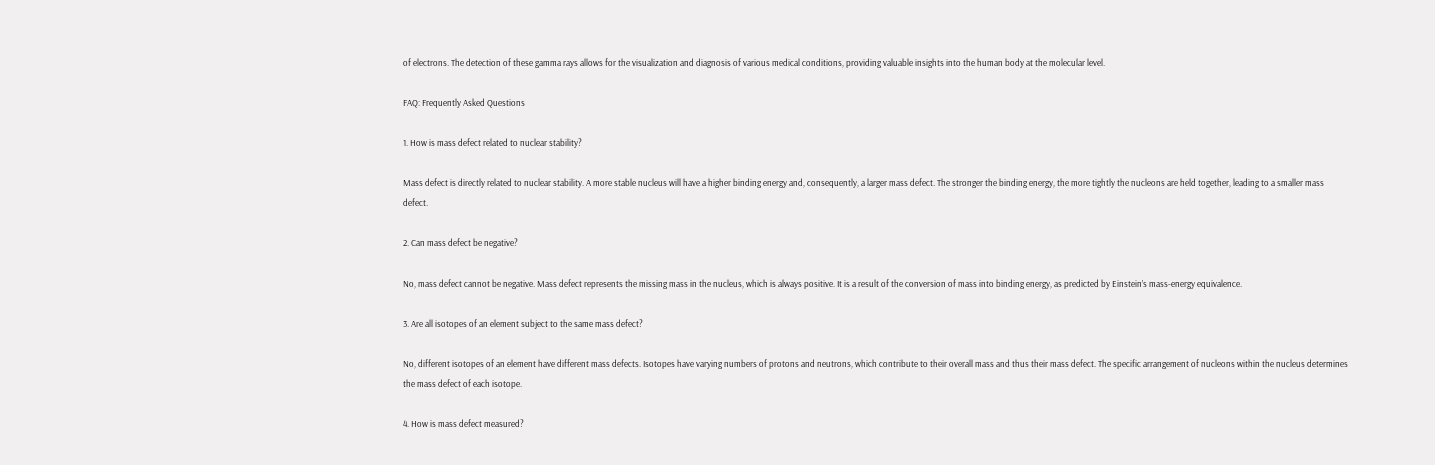of electrons. The detection of these gamma rays allows for the visualization and diagnosis of various medical conditions, providing valuable insights into the human body at the molecular level.

FAQ: Frequently Asked Questions

1. How is mass defect related to nuclear stability?

Mass defect is directly related to nuclear stability. A more stable nucleus will have a higher binding energy and, consequently, a larger mass defect. The stronger the binding energy, the more tightly the nucleons are held together, leading to a smaller mass defect.

2. Can mass defect be negative?

No, mass defect cannot be negative. Mass defect represents the missing mass in the nucleus, which is always positive. It is a result of the conversion of mass into binding energy, as predicted by Einstein’s mass-energy equivalence.

3. Are all isotopes of an element subject to the same mass defect?

No, different isotopes of an element have different mass defects. Isotopes have varying numbers of protons and neutrons, which contribute to their overall mass and thus their mass defect. The specific arrangement of nucleons within the nucleus determines the mass defect of each isotope.

4. How is mass defect measured?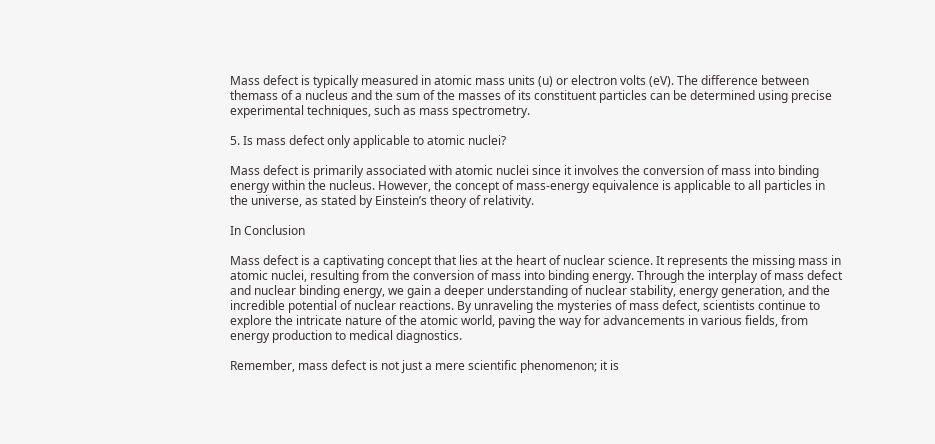Mass defect is typically measured in atomic mass units (u) or electron volts (eV). The difference between themass of a nucleus and the sum of the masses of its constituent particles can be determined using precise experimental techniques, such as mass spectrometry.

5. Is mass defect only applicable to atomic nuclei?

Mass defect is primarily associated with atomic nuclei since it involves the conversion of mass into binding energy within the nucleus. However, the concept of mass-energy equivalence is applicable to all particles in the universe, as stated by Einstein’s theory of relativity.

In Conclusion

Mass defect is a captivating concept that lies at the heart of nuclear science. It represents the missing mass in atomic nuclei, resulting from the conversion of mass into binding energy. Through the interplay of mass defect and nuclear binding energy, we gain a deeper understanding of nuclear stability, energy generation, and the incredible potential of nuclear reactions. By unraveling the mysteries of mass defect, scientists continue to explore the intricate nature of the atomic world, paving the way for advancements in various fields, from energy production to medical diagnostics.

Remember, mass defect is not just a mere scientific phenomenon; it is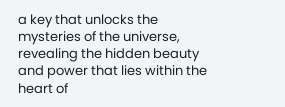a key that unlocks the mysteries of the universe, revealing the hidden beauty and power that lies within the heart of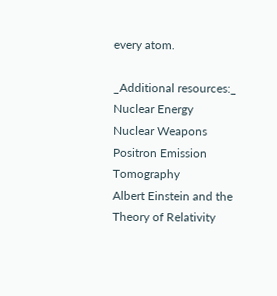every atom.

_Additional resources:_
Nuclear Energy
Nuclear Weapons
Positron Emission Tomography
Albert Einstein and the Theory of Relativity